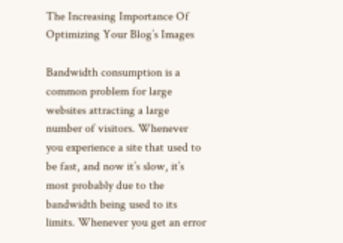The Increasing Importance Of Optimizing Your Blog’s Images

Bandwidth consumption is a common problem for large websites attracting a large number of visitors. Whenever you experience a site that used to be fast, and now it’s slow, it’s most probably due to the bandwidth being used to its limits. Whenever you get an error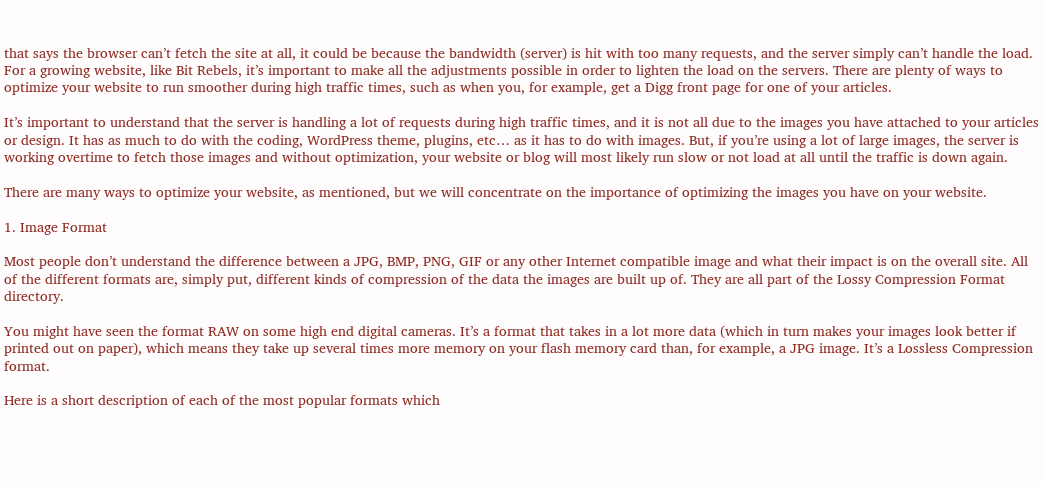that says the browser can’t fetch the site at all, it could be because the bandwidth (server) is hit with too many requests, and the server simply can’t handle the load. For a growing website, like Bit Rebels, it’s important to make all the adjustments possible in order to lighten the load on the servers. There are plenty of ways to optimize your website to run smoother during high traffic times, such as when you, for example, get a Digg front page for one of your articles.

It’s important to understand that the server is handling a lot of requests during high traffic times, and it is not all due to the images you have attached to your articles or design. It has as much to do with the coding, WordPress theme, plugins, etc… as it has to do with images. But, if you’re using a lot of large images, the server is working overtime to fetch those images and without optimization, your website or blog will most likely run slow or not load at all until the traffic is down again.

There are many ways to optimize your website, as mentioned, but we will concentrate on the importance of optimizing the images you have on your website.

1. Image Format

Most people don’t understand the difference between a JPG, BMP, PNG, GIF or any other Internet compatible image and what their impact is on the overall site. All of the different formats are, simply put, different kinds of compression of the data the images are built up of. They are all part of the Lossy Compression Format directory.

You might have seen the format RAW on some high end digital cameras. It’s a format that takes in a lot more data (which in turn makes your images look better if printed out on paper), which means they take up several times more memory on your flash memory card than, for example, a JPG image. It’s a Lossless Compression format.

Here is a short description of each of the most popular formats which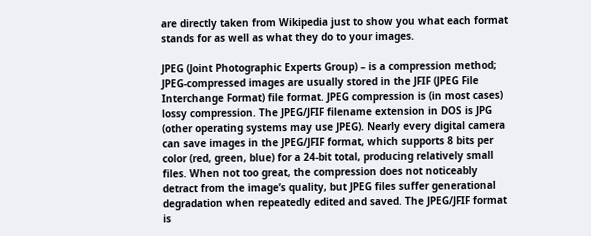are directly taken from Wikipedia just to show you what each format stands for as well as what they do to your images.

JPEG (Joint Photographic Experts Group) – is a compression method; JPEG-compressed images are usually stored in the JFIF (JPEG File Interchange Format) file format. JPEG compression is (in most cases) lossy compression. The JPEG/JFIF filename extension in DOS is JPG (other operating systems may use JPEG). Nearly every digital camera can save images in the JPEG/JFIF format, which supports 8 bits per color (red, green, blue) for a 24-bit total, producing relatively small files. When not too great, the compression does not noticeably detract from the image’s quality, but JPEG files suffer generational degradation when repeatedly edited and saved. The JPEG/JFIF format is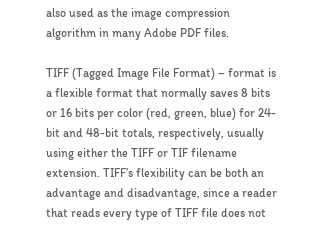also used as the image compression algorithm in many Adobe PDF files.

TIFF (Tagged Image File Format) – format is a flexible format that normally saves 8 bits or 16 bits per color (red, green, blue) for 24-bit and 48-bit totals, respectively, usually using either the TIFF or TIF filename extension. TIFF’s flexibility can be both an advantage and disadvantage, since a reader that reads every type of TIFF file does not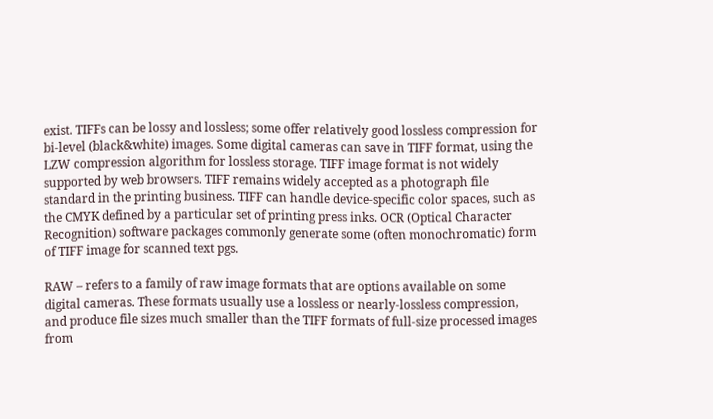exist. TIFFs can be lossy and lossless; some offer relatively good lossless compression for bi-level (black&white) images. Some digital cameras can save in TIFF format, using the LZW compression algorithm for lossless storage. TIFF image format is not widely supported by web browsers. TIFF remains widely accepted as a photograph file standard in the printing business. TIFF can handle device-specific color spaces, such as the CMYK defined by a particular set of printing press inks. OCR (Optical Character Recognition) software packages commonly generate some (often monochromatic) form of TIFF image for scanned text pgs.

RAW – refers to a family of raw image formats that are options available on some digital cameras. These formats usually use a lossless or nearly-lossless compression, and produce file sizes much smaller than the TIFF formats of full-size processed images from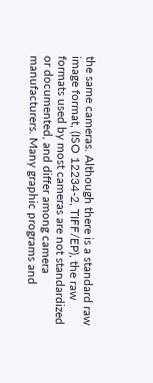the same cameras. Although there is a standard raw image format, (ISO 12234-2, TIFF/EP), the raw formats used by most cameras are not standardized or documented, and differ among camera manufacturers. Many graphic programs and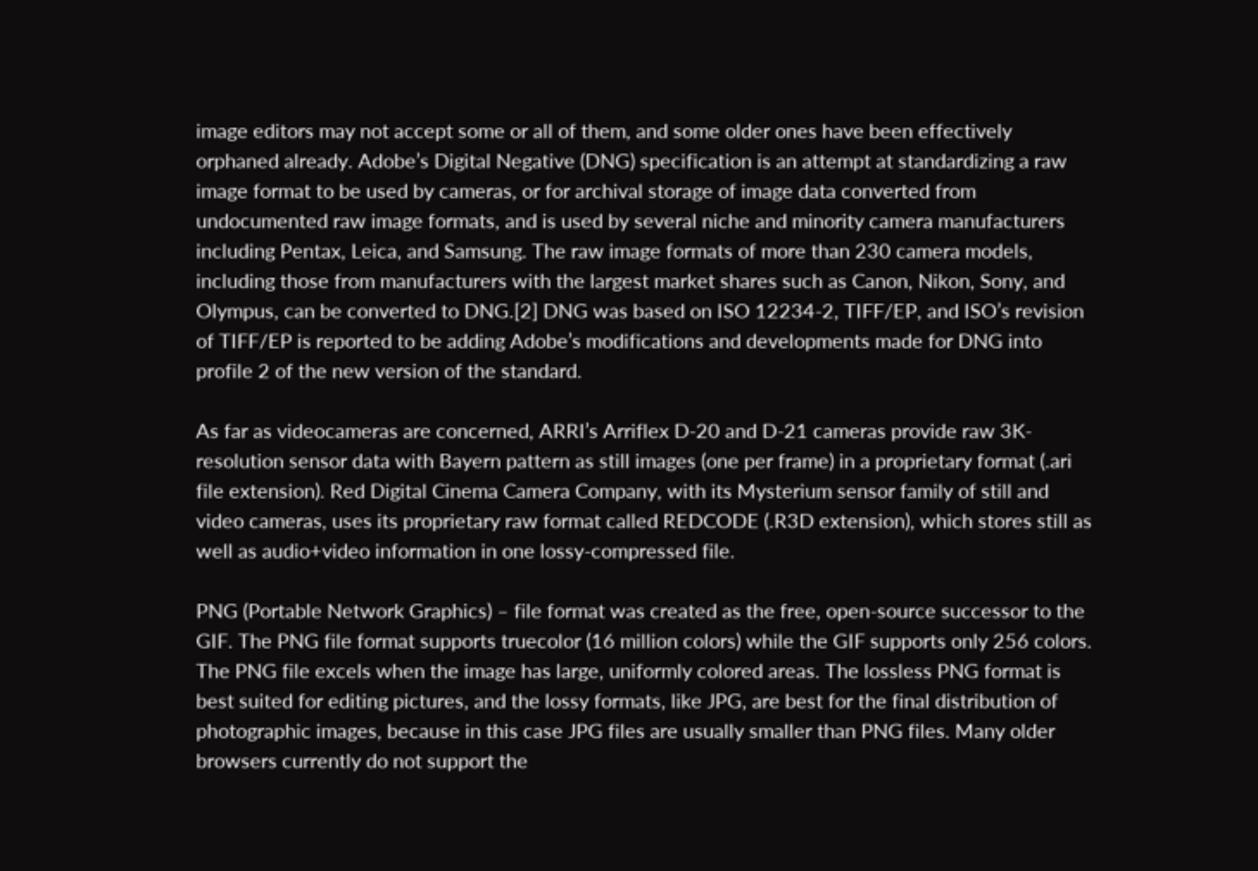image editors may not accept some or all of them, and some older ones have been effectively orphaned already. Adobe’s Digital Negative (DNG) specification is an attempt at standardizing a raw image format to be used by cameras, or for archival storage of image data converted from undocumented raw image formats, and is used by several niche and minority camera manufacturers including Pentax, Leica, and Samsung. The raw image formats of more than 230 camera models, including those from manufacturers with the largest market shares such as Canon, Nikon, Sony, and Olympus, can be converted to DNG.[2] DNG was based on ISO 12234-2, TIFF/EP, and ISO’s revision of TIFF/EP is reported to be adding Adobe’s modifications and developments made for DNG into profile 2 of the new version of the standard.

As far as videocameras are concerned, ARRI’s Arriflex D-20 and D-21 cameras provide raw 3K-resolution sensor data with Bayern pattern as still images (one per frame) in a proprietary format (.ari file extension). Red Digital Cinema Camera Company, with its Mysterium sensor family of still and video cameras, uses its proprietary raw format called REDCODE (.R3D extension), which stores still as well as audio+video information in one lossy-compressed file.

PNG (Portable Network Graphics) – file format was created as the free, open-source successor to the GIF. The PNG file format supports truecolor (16 million colors) while the GIF supports only 256 colors. The PNG file excels when the image has large, uniformly colored areas. The lossless PNG format is best suited for editing pictures, and the lossy formats, like JPG, are best for the final distribution of photographic images, because in this case JPG files are usually smaller than PNG files. Many older browsers currently do not support the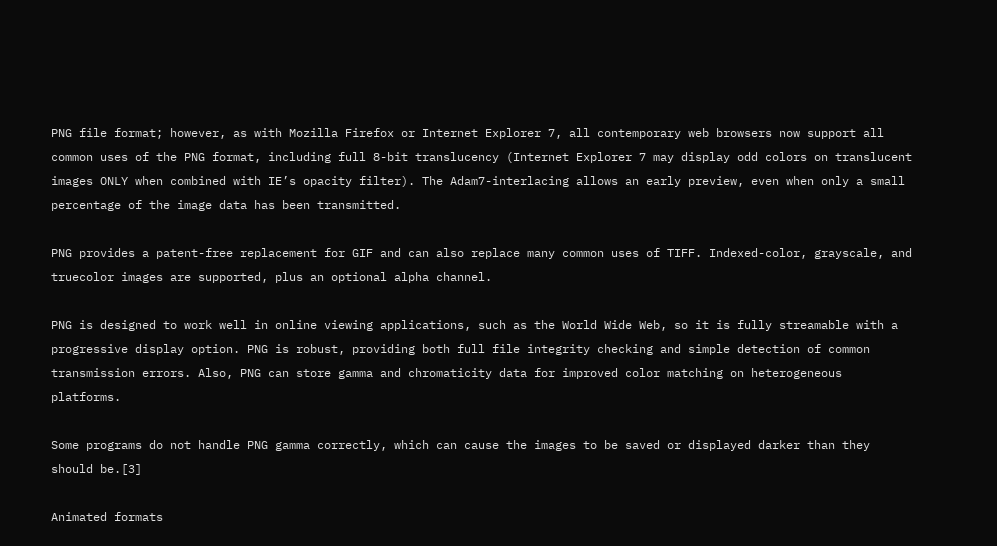PNG file format; however, as with Mozilla Firefox or Internet Explorer 7, all contemporary web browsers now support all common uses of the PNG format, including full 8-bit translucency (Internet Explorer 7 may display odd colors on translucent images ONLY when combined with IE’s opacity filter). The Adam7-interlacing allows an early preview, even when only a small percentage of the image data has been transmitted.

PNG provides a patent-free replacement for GIF and can also replace many common uses of TIFF. Indexed-color, grayscale, and truecolor images are supported, plus an optional alpha channel.

PNG is designed to work well in online viewing applications, such as the World Wide Web, so it is fully streamable with a progressive display option. PNG is robust, providing both full file integrity checking and simple detection of common transmission errors. Also, PNG can store gamma and chromaticity data for improved color matching on heterogeneous platforms.

Some programs do not handle PNG gamma correctly, which can cause the images to be saved or displayed darker than they should be.[3]

Animated formats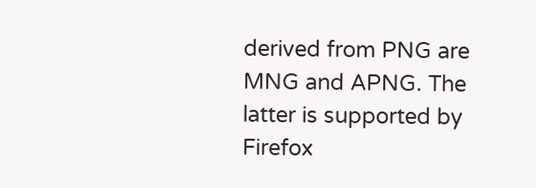derived from PNG are MNG and APNG. The latter is supported by Firefox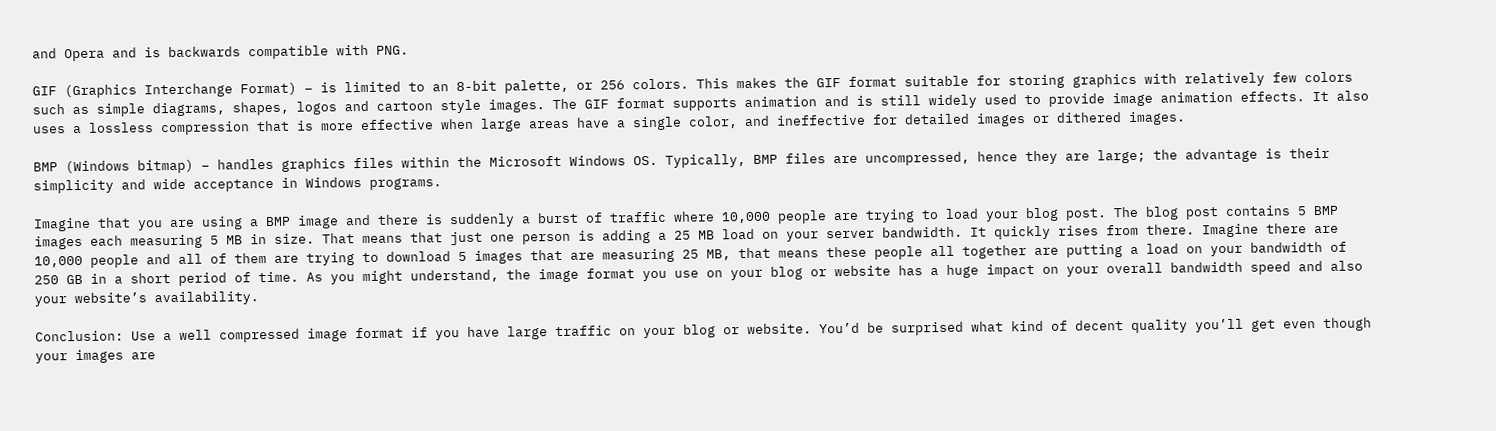and Opera and is backwards compatible with PNG.

GIF (Graphics Interchange Format) – is limited to an 8-bit palette, or 256 colors. This makes the GIF format suitable for storing graphics with relatively few colors such as simple diagrams, shapes, logos and cartoon style images. The GIF format supports animation and is still widely used to provide image animation effects. It also uses a lossless compression that is more effective when large areas have a single color, and ineffective for detailed images or dithered images.

BMP (Windows bitmap) – handles graphics files within the Microsoft Windows OS. Typically, BMP files are uncompressed, hence they are large; the advantage is their simplicity and wide acceptance in Windows programs.

Imagine that you are using a BMP image and there is suddenly a burst of traffic where 10,000 people are trying to load your blog post. The blog post contains 5 BMP images each measuring 5 MB in size. That means that just one person is adding a 25 MB load on your server bandwidth. It quickly rises from there. Imagine there are 10,000 people and all of them are trying to download 5 images that are measuring 25 MB, that means these people all together are putting a load on your bandwidth of 250 GB in a short period of time. As you might understand, the image format you use on your blog or website has a huge impact on your overall bandwidth speed and also your website’s availability.

Conclusion: Use a well compressed image format if you have large traffic on your blog or website. You’d be surprised what kind of decent quality you’ll get even though your images are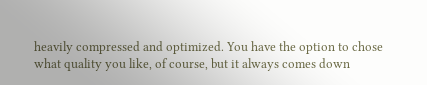heavily compressed and optimized. You have the option to chose what quality you like, of course, but it always comes down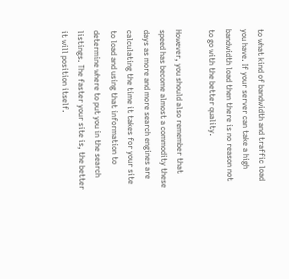to what kind of bandwidth and traffic load you have. If your server can take a high bandwidth load then there is no reason not to go with the better quality.

However, you should also remember that speed has become almost a commodity these days as more and more search engines are calculating the time it takes for your site to load and using that information to determine where to put you in the search listings. The faster your site is, the better it will position itself.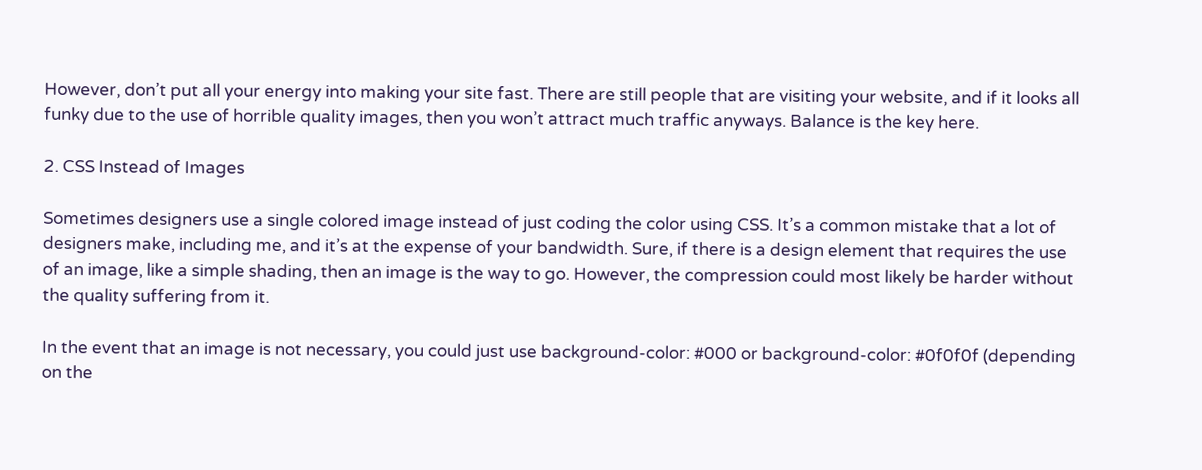However, don’t put all your energy into making your site fast. There are still people that are visiting your website, and if it looks all funky due to the use of horrible quality images, then you won’t attract much traffic anyways. Balance is the key here.

2. CSS Instead of Images

Sometimes designers use a single colored image instead of just coding the color using CSS. It’s a common mistake that a lot of designers make, including me, and it’s at the expense of your bandwidth. Sure, if there is a design element that requires the use of an image, like a simple shading, then an image is the way to go. However, the compression could most likely be harder without the quality suffering from it.

In the event that an image is not necessary, you could just use background-color: #000 or background-color: #0f0f0f (depending on the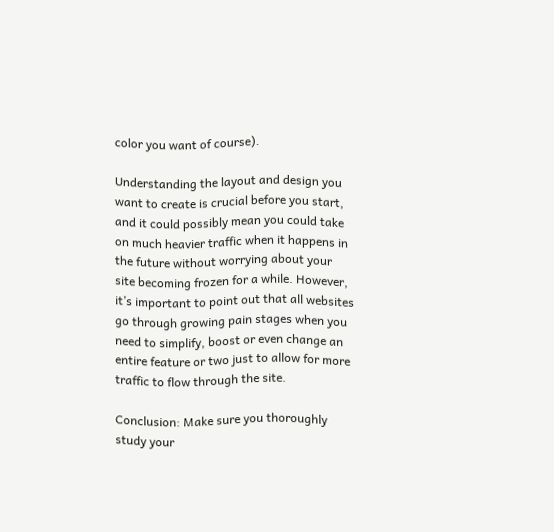color you want of course).

Understanding the layout and design you want to create is crucial before you start, and it could possibly mean you could take on much heavier traffic when it happens in the future without worrying about your site becoming frozen for a while. However, it’s important to point out that all websites go through growing pain stages when you need to simplify, boost or even change an entire feature or two just to allow for more traffic to flow through the site.

Conclusion: Make sure you thoroughly study your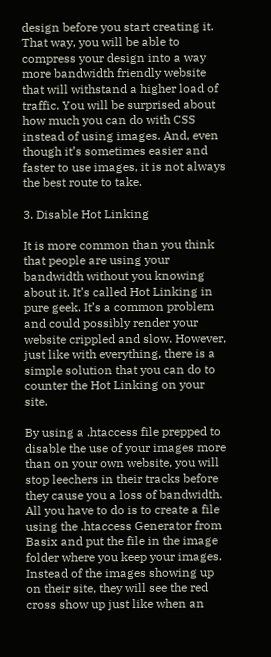design before you start creating it. That way, you will be able to compress your design into a way more bandwidth friendly website that will withstand a higher load of traffic. You will be surprised about how much you can do with CSS instead of using images. And, even though it’s sometimes easier and faster to use images, it is not always the best route to take.

3. Disable Hot Linking

It is more common than you think that people are using your bandwidth without you knowing about it. It’s called Hot Linking in pure geek. It’s a common problem and could possibly render your website crippled and slow. However, just like with everything, there is a simple solution that you can do to counter the Hot Linking on your site.

By using a .htaccess file prepped to disable the use of your images more than on your own website, you will stop leechers in their tracks before they cause you a loss of bandwidth. All you have to do is to create a file using the .htaccess Generator from Basix and put the file in the image folder where you keep your images. Instead of the images showing up on their site, they will see the red cross show up just like when an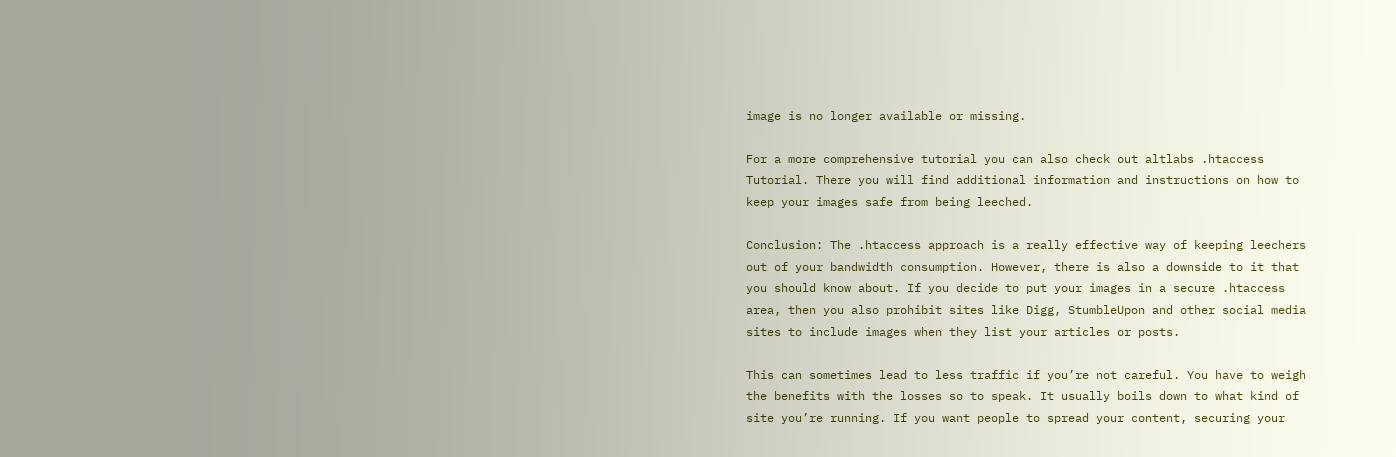image is no longer available or missing.

For a more comprehensive tutorial you can also check out altlabs .htaccess Tutorial. There you will find additional information and instructions on how to keep your images safe from being leeched.

Conclusion: The .htaccess approach is a really effective way of keeping leechers out of your bandwidth consumption. However, there is also a downside to it that you should know about. If you decide to put your images in a secure .htaccess area, then you also prohibit sites like Digg, StumbleUpon and other social media sites to include images when they list your articles or posts.

This can sometimes lead to less traffic if you’re not careful. You have to weigh the benefits with the losses so to speak. It usually boils down to what kind of site you’re running. If you want people to spread your content, securing your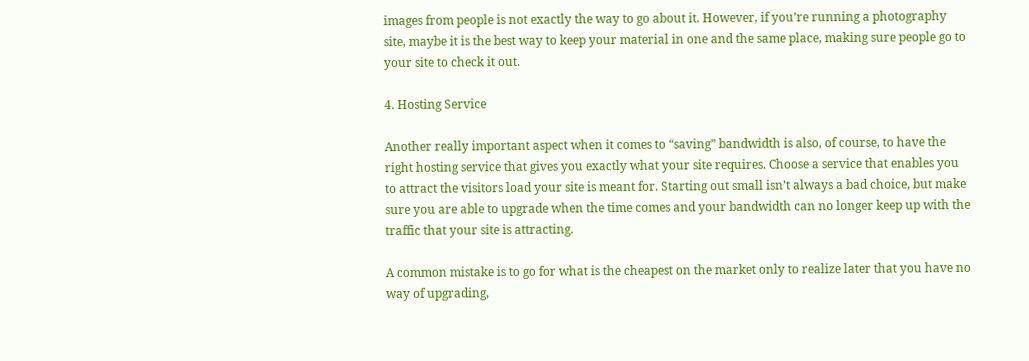images from people is not exactly the way to go about it. However, if you’re running a photography site, maybe it is the best way to keep your material in one and the same place, making sure people go to your site to check it out.

4. Hosting Service

Another really important aspect when it comes to “saving” bandwidth is also, of course, to have the right hosting service that gives you exactly what your site requires. Choose a service that enables you to attract the visitors load your site is meant for. Starting out small isn’t always a bad choice, but make sure you are able to upgrade when the time comes and your bandwidth can no longer keep up with the traffic that your site is attracting.

A common mistake is to go for what is the cheapest on the market only to realize later that you have no way of upgrading,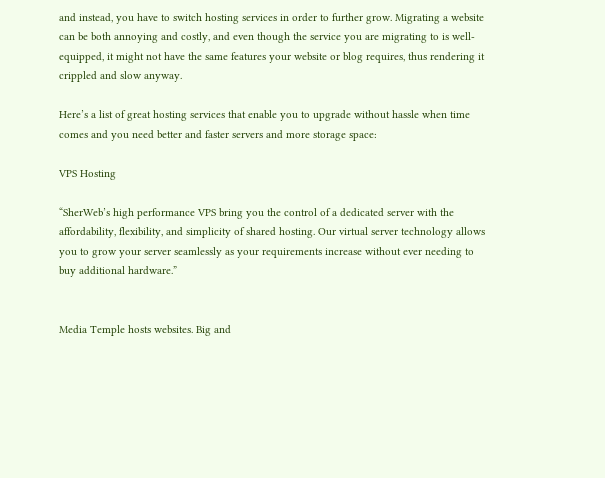and instead, you have to switch hosting services in order to further grow. Migrating a website can be both annoying and costly, and even though the service you are migrating to is well-equipped, it might not have the same features your website or blog requires, thus rendering it crippled and slow anyway.

Here’s a list of great hosting services that enable you to upgrade without hassle when time comes and you need better and faster servers and more storage space:

VPS Hosting

“SherWeb’s high performance VPS bring you the control of a dedicated server with the affordability, flexibility, and simplicity of shared hosting. Our virtual server technology allows you to grow your server seamlessly as your requirements increase without ever needing to buy additional hardware.”


Media Temple hosts websites. Big and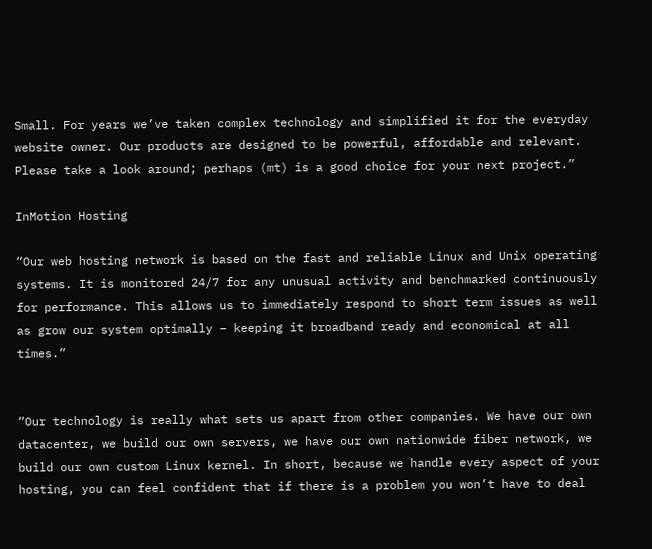Small. For years we’ve taken complex technology and simplified it for the everyday website owner. Our products are designed to be powerful, affordable and relevant. Please take a look around; perhaps (mt) is a good choice for your next project.”

InMotion Hosting

“Our web hosting network is based on the fast and reliable Linux and Unix operating systems. It is monitored 24/7 for any unusual activity and benchmarked continuously for performance. This allows us to immediately respond to short term issues as well as grow our system optimally – keeping it broadband ready and economical at all times.”


“Our technology is really what sets us apart from other companies. We have our own datacenter, we build our own servers, we have our own nationwide fiber network, we build our own custom Linux kernel. In short, because we handle every aspect of your hosting, you can feel confident that if there is a problem you won’t have to deal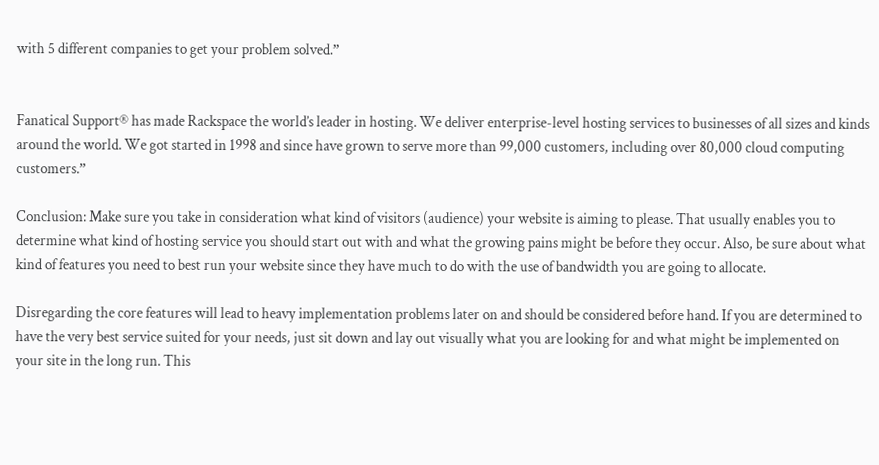with 5 different companies to get your problem solved.”


Fanatical Support® has made Rackspace the world’s leader in hosting. We deliver enterprise-level hosting services to businesses of all sizes and kinds around the world. We got started in 1998 and since have grown to serve more than 99,000 customers, including over 80,000 cloud computing customers.”

Conclusion: Make sure you take in consideration what kind of visitors (audience) your website is aiming to please. That usually enables you to determine what kind of hosting service you should start out with and what the growing pains might be before they occur. Also, be sure about what kind of features you need to best run your website since they have much to do with the use of bandwidth you are going to allocate.

Disregarding the core features will lead to heavy implementation problems later on and should be considered before hand. If you are determined to have the very best service suited for your needs, just sit down and lay out visually what you are looking for and what might be implemented on your site in the long run. This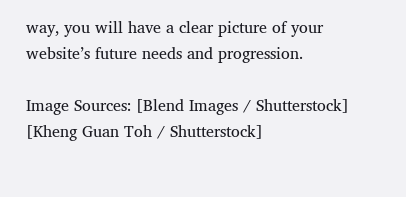way, you will have a clear picture of your website’s future needs and progression.

Image Sources: [Blend Images / Shutterstock] [Kheng Guan Toh / Shutterstock]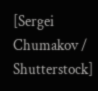[Sergei Chumakov / Shutterstock]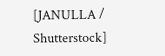[JANULLA / Shutterstock]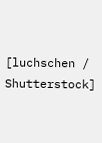[luchschen / Shutterstock]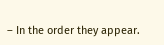– In the order they appear.